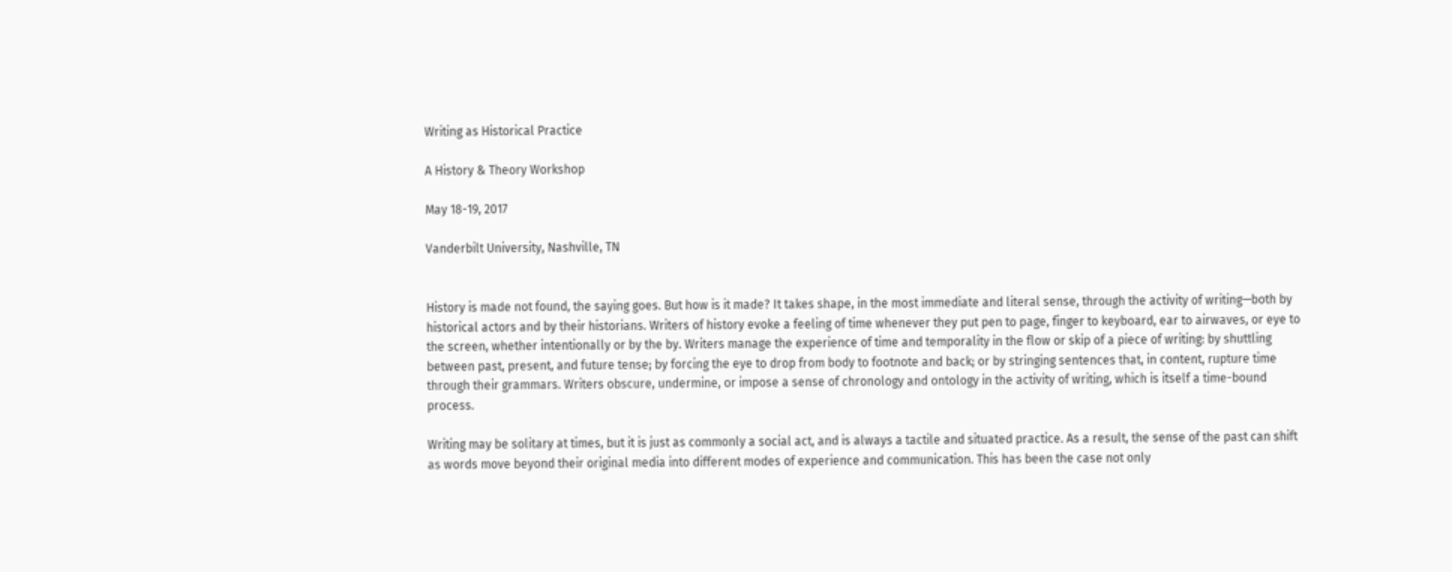Writing as Historical Practice

A History & Theory Workshop

May 18-19, 2017

Vanderbilt University, Nashville, TN


History is made not found, the saying goes. But how is it made? It takes shape, in the most immediate and literal sense, through the activity of writing—both by historical actors and by their historians. Writers of history evoke a feeling of time whenever they put pen to page, finger to keyboard, ear to airwaves, or eye to the screen, whether intentionally or by the by. Writers manage the experience of time and temporality in the flow or skip of a piece of writing: by shuttling between past, present, and future tense; by forcing the eye to drop from body to footnote and back; or by stringing sentences that, in content, rupture time through their grammars. Writers obscure, undermine, or impose a sense of chronology and ontology in the activity of writing, which is itself a time-bound process.

Writing may be solitary at times, but it is just as commonly a social act, and is always a tactile and situated practice. As a result, the sense of the past can shift as words move beyond their original media into different modes of experience and communication. This has been the case not only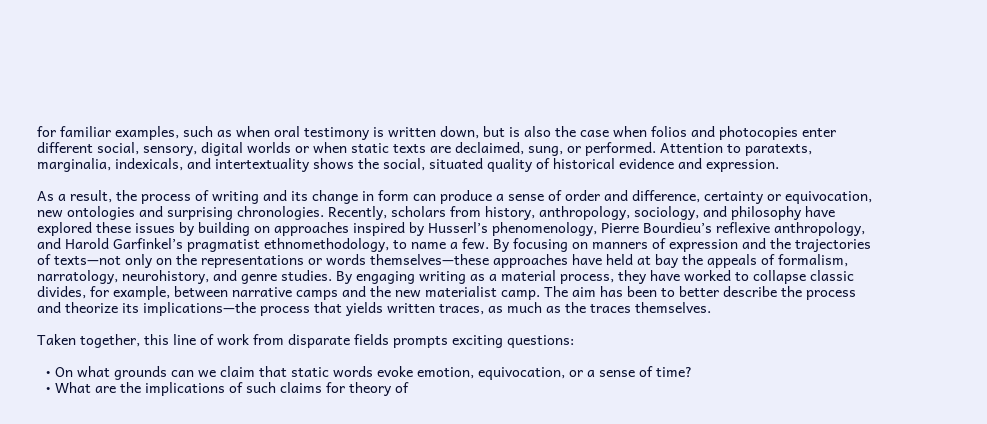for familiar examples, such as when oral testimony is written down, but is also the case when folios and photocopies enter different social, sensory, digital worlds or when static texts are declaimed, sung, or performed. Attention to paratexts, marginalia, indexicals, and intertextuality shows the social, situated quality of historical evidence and expression.

As a result, the process of writing and its change in form can produce a sense of order and difference, certainty or equivocation, new ontologies and surprising chronologies. Recently, scholars from history, anthropology, sociology, and philosophy have explored these issues by building on approaches inspired by Husserl’s phenomenology, Pierre Bourdieu’s reflexive anthropology, and Harold Garfinkel’s pragmatist ethnomethodology, to name a few. By focusing on manners of expression and the trajectories of texts—not only on the representations or words themselves—these approaches have held at bay the appeals of formalism, narratology, neurohistory, and genre studies. By engaging writing as a material process, they have worked to collapse classic divides, for example, between narrative camps and the new materialist camp. The aim has been to better describe the process and theorize its implications—the process that yields written traces, as much as the traces themselves.

Taken together, this line of work from disparate fields prompts exciting questions:

  • On what grounds can we claim that static words evoke emotion, equivocation, or a sense of time?
  • What are the implications of such claims for theory of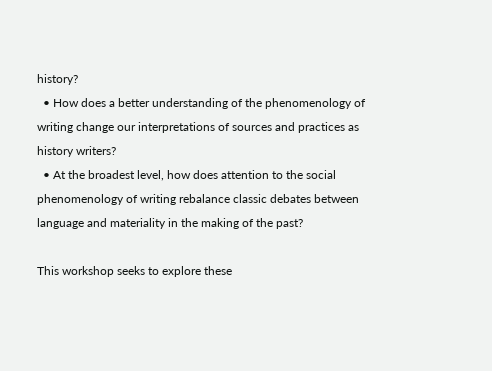history?
  • How does a better understanding of the phenomenology of writing change our interpretations of sources and practices as history writers?
  • At the broadest level, how does attention to the social phenomenology of writing rebalance classic debates between language and materiality in the making of the past?

This workshop seeks to explore these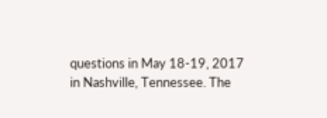questions in May 18-19, 2017 in Nashville, Tennessee. The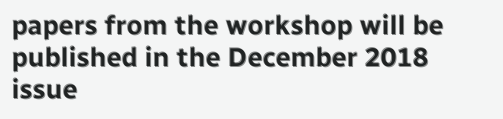papers from the workshop will be published in the December 2018 issue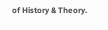of History & Theory.